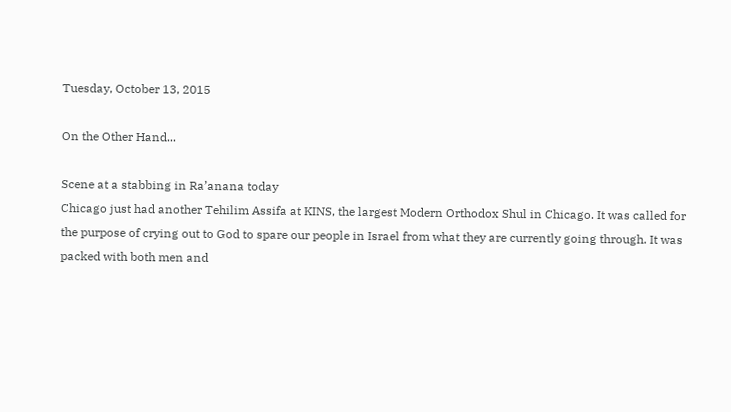Tuesday, October 13, 2015

On the Other Hand...

Scene at a stabbing in Ra’anana today
Chicago just had another Tehilim Assifa at KINS, the largest Modern Orthodox Shul in Chicago. It was called for the purpose of crying out to God to spare our people in Israel from what they are currently going through. It was packed with both men and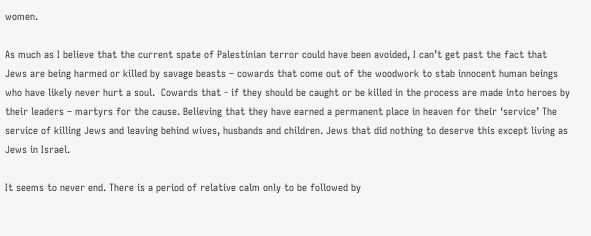women.

As much as I believe that the current spate of Palestinian terror could have been avoided, I can’t get past the fact that Jews are being harmed or killed by savage beasts – cowards that come out of the woodwork to stab innocent human beings who have likely never hurt a soul.  Cowards that - if they should be caught or be killed in the process are made into heroes by their leaders – martyrs for the cause. Believing that they have earned a permanent place in heaven for their ‘service’ The service of killing Jews and leaving behind wives, husbands and children. Jews that did nothing to deserve this except living as Jews in Israel.

It seems to never end. There is a period of relative calm only to be followed by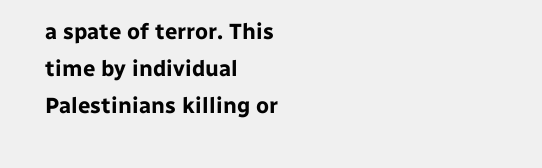a spate of terror. This time by individual Palestinians killing or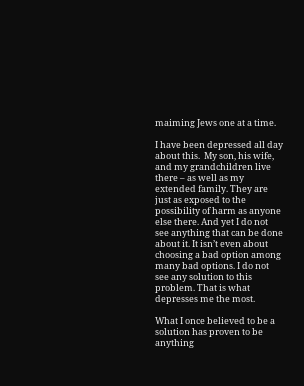maiming Jews one at a time.

I have been depressed all day about this.  My son, his wife, and my grandchildren live there – as well as my extended family. They are just as exposed to the possibility of harm as anyone else there. And yet I do not see anything that can be done about it. It isn’t even about choosing a bad option among many bad options. I do not see any solution to this problem. That is what depresses me the most.

What I once believed to be a solution has proven to be anything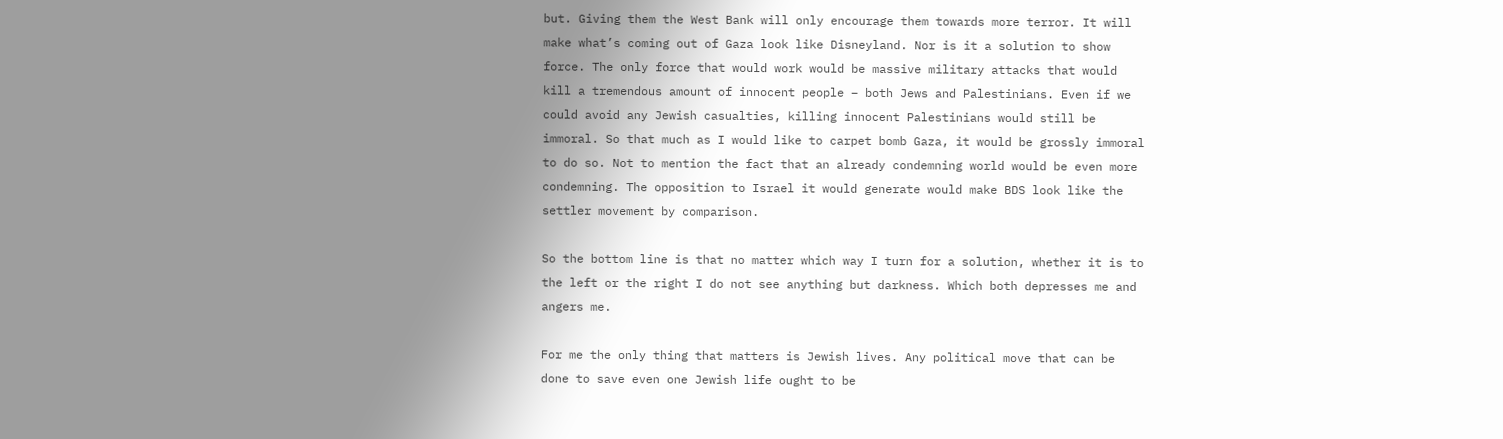but. Giving them the West Bank will only encourage them towards more terror. It will make what’s coming out of Gaza look like Disneyland. Nor is it a solution to show force. The only force that would work would be massive military attacks that would kill a tremendous amount of innocent people – both Jews and Palestinians. Even if we could avoid any Jewish casualties, killing innocent Palestinians would still be immoral. So that much as I would like to carpet bomb Gaza, it would be grossly immoral to do so. Not to mention the fact that an already condemning world would be even more condemning. The opposition to Israel it would generate would make BDS look like the settler movement by comparison.

So the bottom line is that no matter which way I turn for a solution, whether it is to the left or the right I do not see anything but darkness. Which both depresses me and angers me.

For me the only thing that matters is Jewish lives. Any political move that can be done to save even one Jewish life ought to be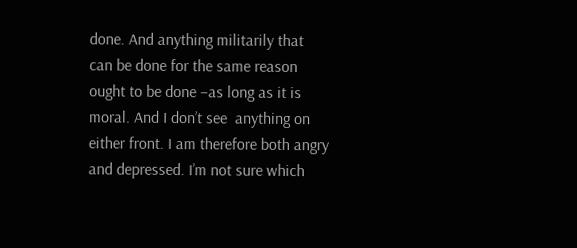done. And anything militarily that can be done for the same reason ought to be done –as long as it is moral. And I don’t see  anything on either front. I am therefore both angry and depressed. I’m not sure which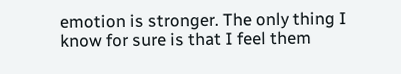emotion is stronger. The only thing I know for sure is that I feel them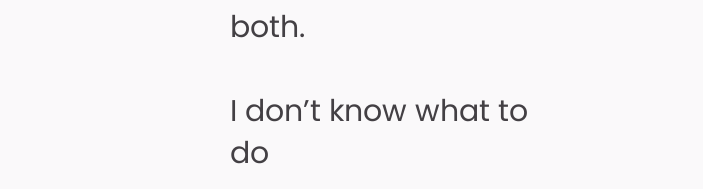both.

I don’t know what to do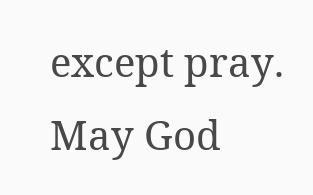except pray. May God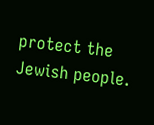protect the Jewish people.